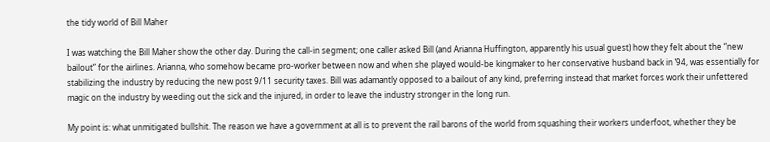the tidy world of Bill Maher

I was watching the Bill Maher show the other day. During the call-in segment; one caller asked Bill (and Arianna Huffington, apparently his usual guest) how they felt about the “new bailout” for the airlines. Arianna, who somehow became pro-worker between now and when she played would-be kingmaker to her conservative husband back in ’94, was essentially for stabilizing the industry by reducing the new post 9/11 security taxes. Bill was adamantly opposed to a bailout of any kind, preferring instead that market forces work their unfettered magic on the industry by weeding out the sick and the injured, in order to leave the industry stronger in the long run.

My point is: what unmitigated bullshit. The reason we have a government at all is to prevent the rail barons of the world from squashing their workers underfoot, whether they be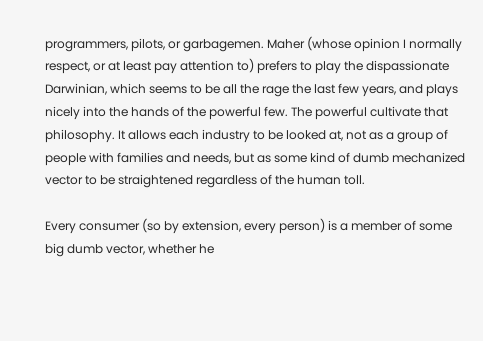programmers, pilots, or garbagemen. Maher (whose opinion I normally respect, or at least pay attention to) prefers to play the dispassionate Darwinian, which seems to be all the rage the last few years, and plays nicely into the hands of the powerful few. The powerful cultivate that philosophy. It allows each industry to be looked at, not as a group of people with families and needs, but as some kind of dumb mechanized vector to be straightened regardless of the human toll.

Every consumer (so by extension, every person) is a member of some big dumb vector, whether he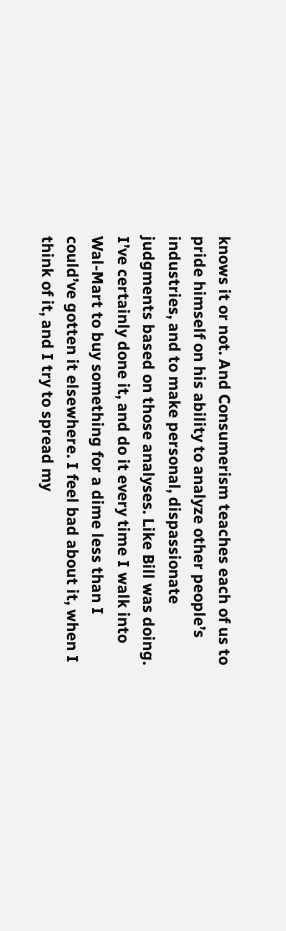knows it or not. And Consumerism teaches each of us to pride himself on his ability to analyze other people’s industries, and to make personal, dispassionate judgments based on those analyses. Like Bill was doing. I’ve certainly done it, and do it every time I walk into Wal-Mart to buy something for a dime less than I could’ve gotten it elsewhere. I feel bad about it, when I think of it, and I try to spread my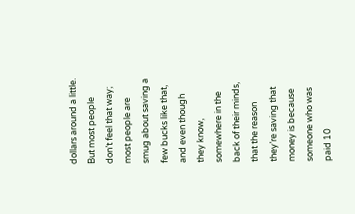dollars around a little. But most people don’t feel that way; most people are smug about saving a few bucks like that, and even though they know, somewhere in the back of their minds, that the reason they’re saving that money is because someone who was paid 10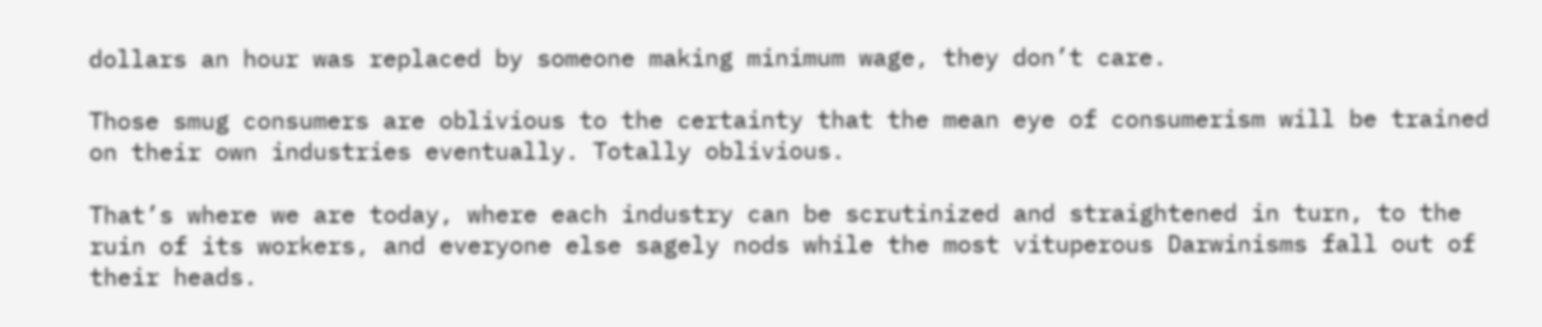dollars an hour was replaced by someone making minimum wage, they don’t care.

Those smug consumers are oblivious to the certainty that the mean eye of consumerism will be trained on their own industries eventually. Totally oblivious.

That’s where we are today, where each industry can be scrutinized and straightened in turn, to the ruin of its workers, and everyone else sagely nods while the most vituperous Darwinisms fall out of their heads.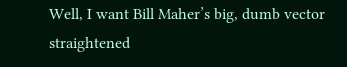Well, I want Bill Maher’s big, dumb vector straightened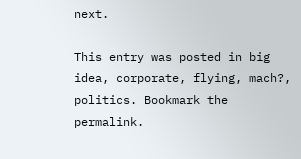next.

This entry was posted in big idea, corporate, flying, mach?, politics. Bookmark the permalink.